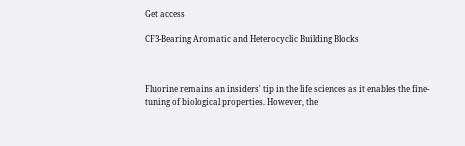Get access

CF3-Bearing Aromatic and Heterocyclic Building Blocks



Fluorine remains an insiders' tip in the life sciences as it enables the fine-tuning of biological properties. However, the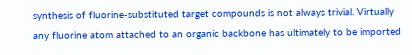synthesis of fluorine-substituted target compounds is not always trivial. Virtually any fluorine atom attached to an organic backbone has ultimately to be imported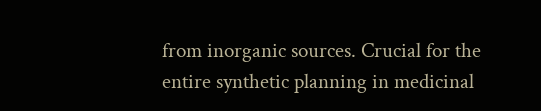from inorganic sources. Crucial for the entire synthetic planning in medicinal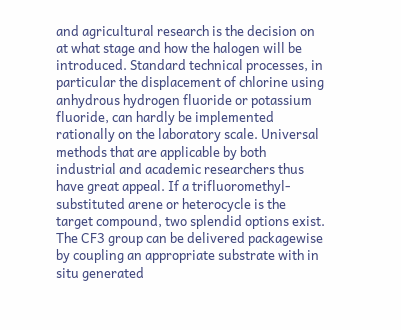and agricultural research is the decision on at what stage and how the halogen will be introduced. Standard technical processes, in particular the displacement of chlorine using anhydrous hydrogen fluoride or potassium fluoride, can hardly be implemented rationally on the laboratory scale. Universal methods that are applicable by both industrial and academic researchers thus have great appeal. If a trifluoromethyl-substituted arene or heterocycle is the target compound, two splendid options exist. The CF3 group can be delivered packagewise by coupling an appropriate substrate with in situ generated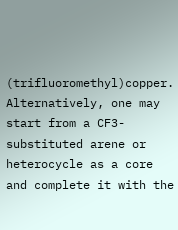(trifluoromethyl)copper. Alternatively, one may start from a CF3-substituted arene or heterocycle as a core and complete it with the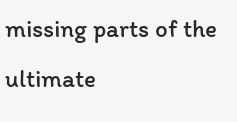missing parts of the ultimate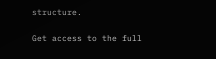structure.

Get access to the full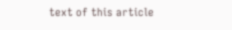text of this article